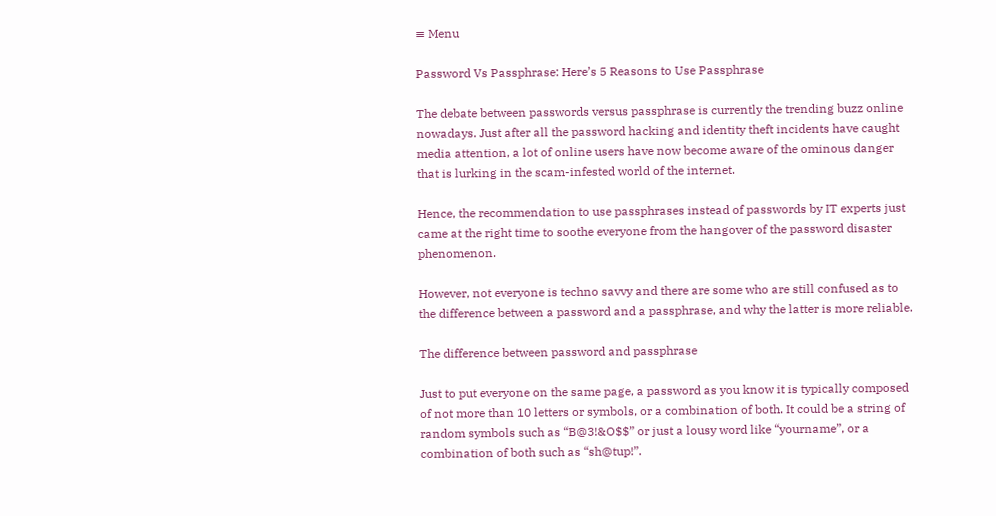≡ Menu

Password Vs Passphrase: Here’s 5 Reasons to Use Passphrase

The debate between passwords versus passphrase is currently the trending buzz online nowadays. Just after all the password hacking and identity theft incidents have caught media attention, a lot of online users have now become aware of the ominous danger that is lurking in the scam-infested world of the internet.

Hence, the recommendation to use passphrases instead of passwords by IT experts just came at the right time to soothe everyone from the hangover of the password disaster phenomenon.

However, not everyone is techno savvy and there are some who are still confused as to the difference between a password and a passphrase, and why the latter is more reliable.

The difference between password and passphrase

Just to put everyone on the same page, a password as you know it is typically composed of not more than 10 letters or symbols, or a combination of both. It could be a string of random symbols such as “B@3!&O$$” or just a lousy word like “yourname”, or a combination of both such as “sh@tup!”.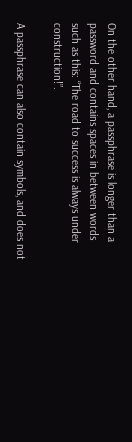On the other hand, a passphrase is longer than a password and contains spaces in between words such as this: “The road to success is always under construction!”.

A passphrase can also contain symbols, and does not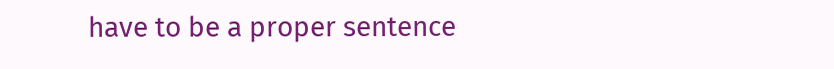have to be a proper sentence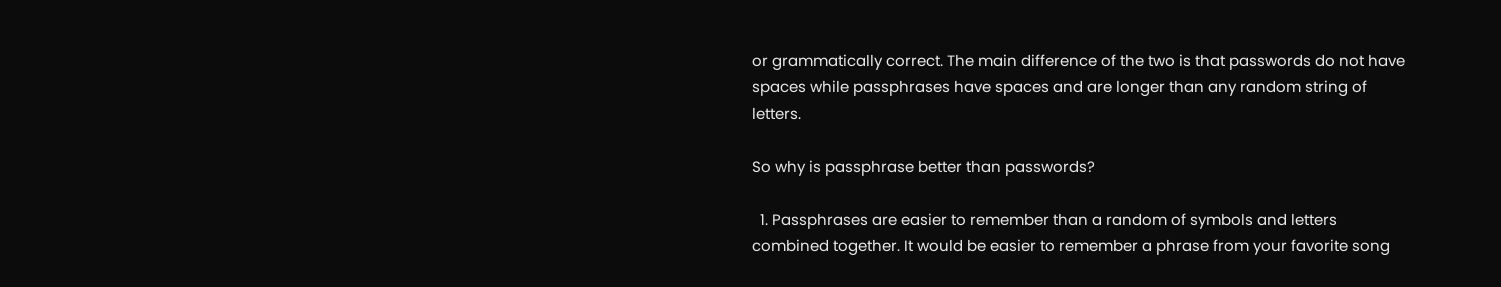or grammatically correct. The main difference of the two is that passwords do not have spaces while passphrases have spaces and are longer than any random string of letters.

So why is passphrase better than passwords?

  1. Passphrases are easier to remember than a random of symbols and letters combined together. It would be easier to remember a phrase from your favorite song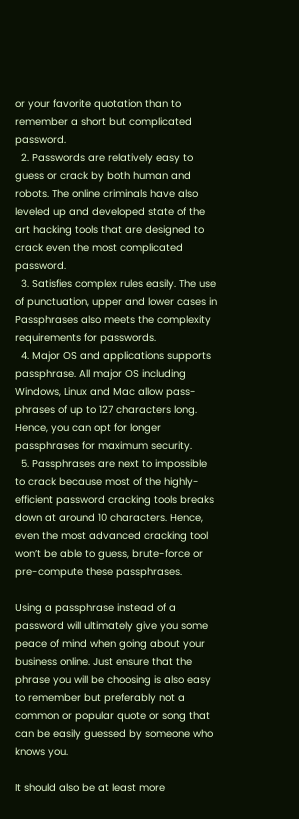or your favorite quotation than to remember a short but complicated password.
  2. Passwords are relatively easy to guess or crack by both human and robots. The online criminals have also leveled up and developed state of the art hacking tools that are designed to crack even the most complicated password.
  3. Satisfies complex rules easily. The use of punctuation, upper and lower cases in Passphrases also meets the complexity requirements for passwords.
  4. Major OS and applications supports passphrase. All major OS including Windows, Linux and Mac allow pass-phrases of up to 127 characters long. Hence, you can opt for longer passphrases for maximum security.
  5. Passphrases are next to impossible to crack because most of the highly-efficient password cracking tools breaks down at around 10 characters. Hence, even the most advanced cracking tool won’t be able to guess, brute-force or pre-compute these passphrases.

Using a passphrase instead of a password will ultimately give you some peace of mind when going about your business online. Just ensure that the phrase you will be choosing is also easy to remember but preferably not a common or popular quote or song that can be easily guessed by someone who knows you.

It should also be at least more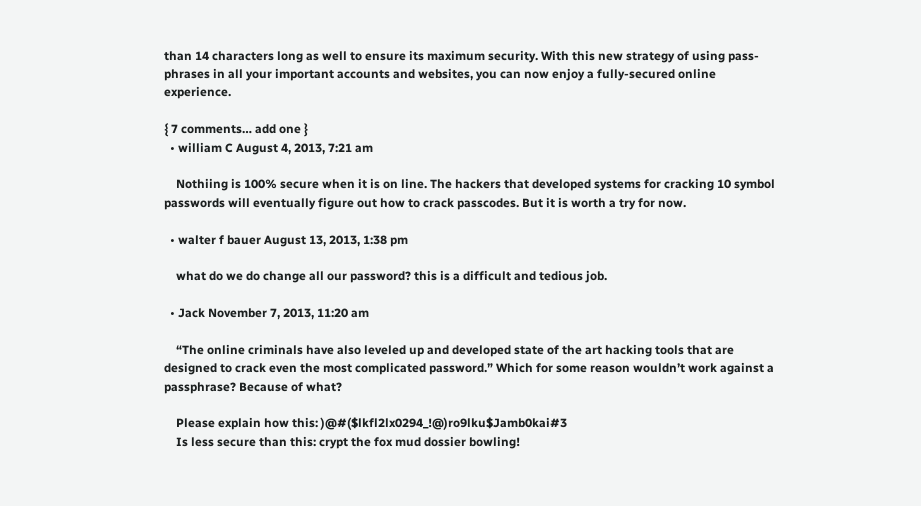than 14 characters long as well to ensure its maximum security. With this new strategy of using pass-phrases in all your important accounts and websites, you can now enjoy a fully-secured online experience.

{ 7 comments… add one }
  • william C August 4, 2013, 7:21 am

    Nothiing is 100% secure when it is on line. The hackers that developed systems for cracking 10 symbol passwords will eventually figure out how to crack passcodes. But it is worth a try for now.

  • walter f bauer August 13, 2013, 1:38 pm

    what do we do change all our password? this is a difficult and tedious job.

  • Jack November 7, 2013, 11:20 am

    “The online criminals have also leveled up and developed state of the art hacking tools that are designed to crack even the most complicated password.” Which for some reason wouldn’t work against a passphrase? Because of what?

    Please explain how this: )@#($lkfl2lx0294_!@)ro9lku$Jamb0kai#3
    Is less secure than this: crypt the fox mud dossier bowling!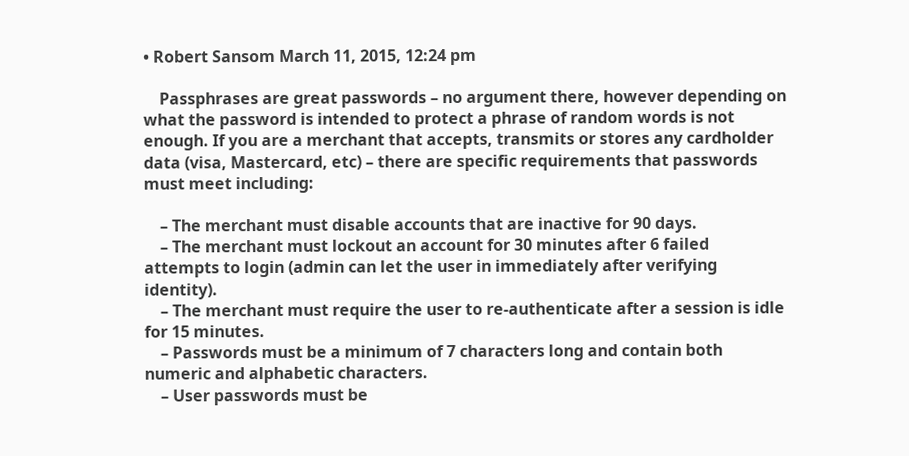• Robert Sansom March 11, 2015, 12:24 pm

    Passphrases are great passwords – no argument there, however depending on what the password is intended to protect a phrase of random words is not enough. If you are a merchant that accepts, transmits or stores any cardholder data (visa, Mastercard, etc) – there are specific requirements that passwords must meet including:

    – The merchant must disable accounts that are inactive for 90 days.
    – The merchant must lockout an account for 30 minutes after 6 failed attempts to login (admin can let the user in immediately after verifying identity).
    – The merchant must require the user to re-authenticate after a session is idle for 15 minutes.
    – Passwords must be a minimum of 7 characters long and contain both numeric and alphabetic characters.
    – User passwords must be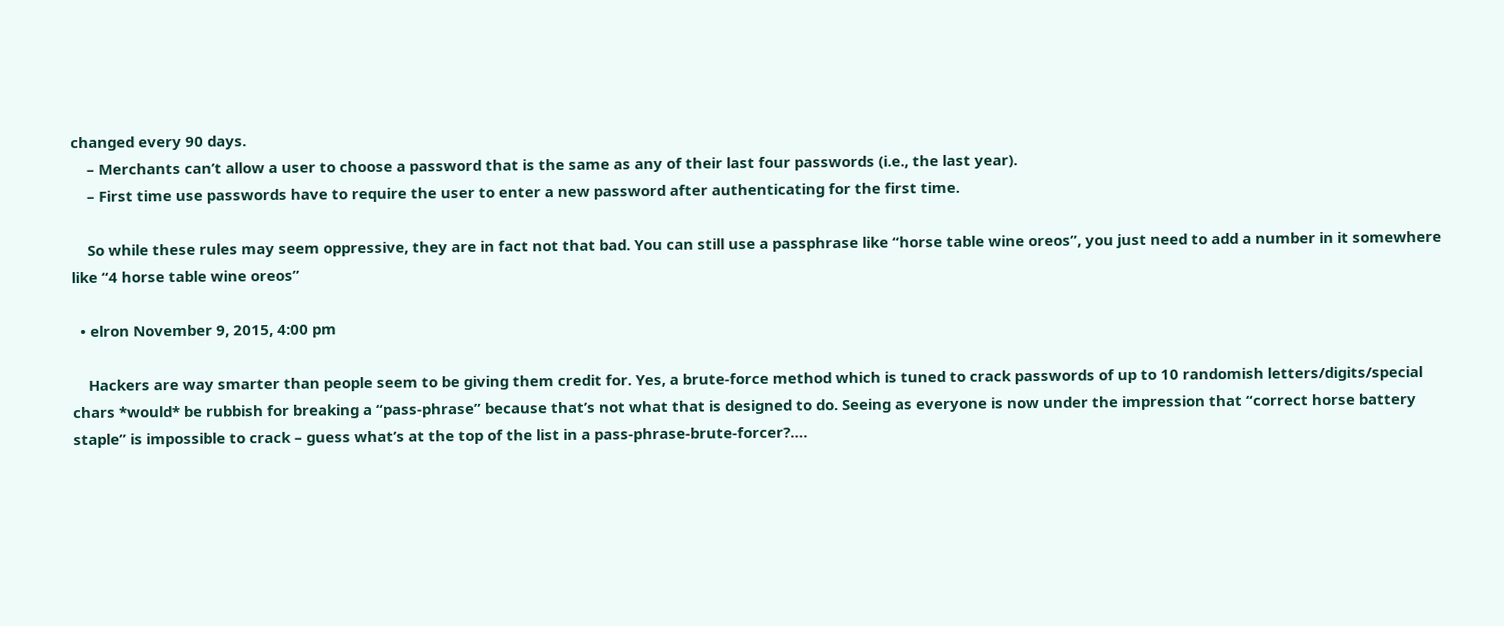changed every 90 days.
    – Merchants can’t allow a user to choose a password that is the same as any of their last four passwords (i.e., the last year).
    – First time use passwords have to require the user to enter a new password after authenticating for the first time.

    So while these rules may seem oppressive, they are in fact not that bad. You can still use a passphrase like “horse table wine oreos”, you just need to add a number in it somewhere like “4 horse table wine oreos”

  • elron November 9, 2015, 4:00 pm

    Hackers are way smarter than people seem to be giving them credit for. Yes, a brute-force method which is tuned to crack passwords of up to 10 randomish letters/digits/special chars *would* be rubbish for breaking a “pass-phrase” because that’s not what that is designed to do. Seeing as everyone is now under the impression that “correct horse battery staple” is impossible to crack – guess what’s at the top of the list in a pass-phrase-brute-forcer?….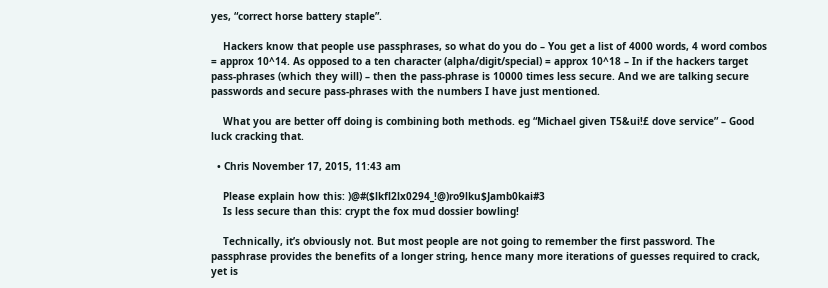yes, “correct horse battery staple”.

    Hackers know that people use passphrases, so what do you do – You get a list of 4000 words, 4 word combos = approx 10^14. As opposed to a ten character (alpha/digit/special) = approx 10^18 – In if the hackers target pass-phrases (which they will) – then the pass-phrase is 10000 times less secure. And we are talking secure passwords and secure pass-phrases with the numbers I have just mentioned.

    What you are better off doing is combining both methods. eg “Michael given T5&ui!£ dove service” – Good luck cracking that.

  • Chris November 17, 2015, 11:43 am

    Please explain how this: )@#($lkfl2lx0294_!@)ro9lku$Jamb0kai#3
    Is less secure than this: crypt the fox mud dossier bowling!

    Technically, it’s obviously not. But most people are not going to remember the first password. The passphrase provides the benefits of a longer string, hence many more iterations of guesses required to crack, yet is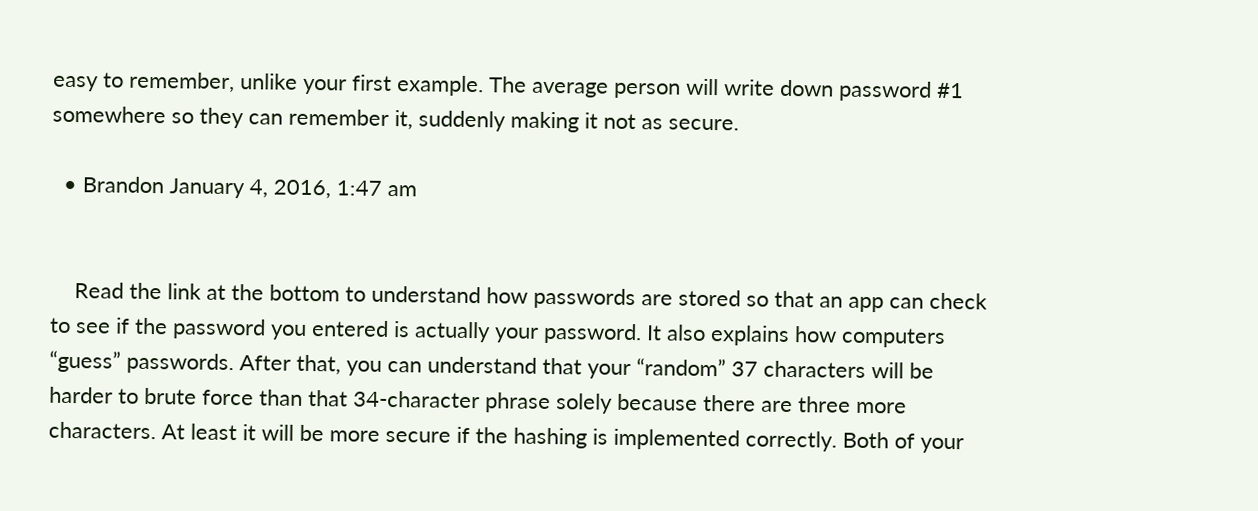easy to remember, unlike your first example. The average person will write down password #1 somewhere so they can remember it, suddenly making it not as secure.

  • Brandon January 4, 2016, 1:47 am


    Read the link at the bottom to understand how passwords are stored so that an app can check to see if the password you entered is actually your password. It also explains how computers “guess” passwords. After that, you can understand that your “random” 37 characters will be harder to brute force than that 34-character phrase solely because there are three more characters. At least it will be more secure if the hashing is implemented correctly. Both of your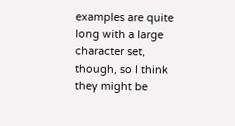examples are quite long with a large character set, though, so I think they might be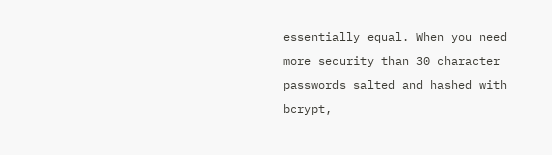essentially equal. When you need more security than 30 character passwords salted and hashed with bcrypt,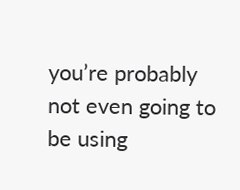you’re probably not even going to be using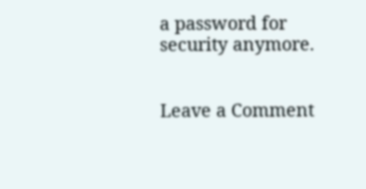a password for security anymore.


Leave a Comment